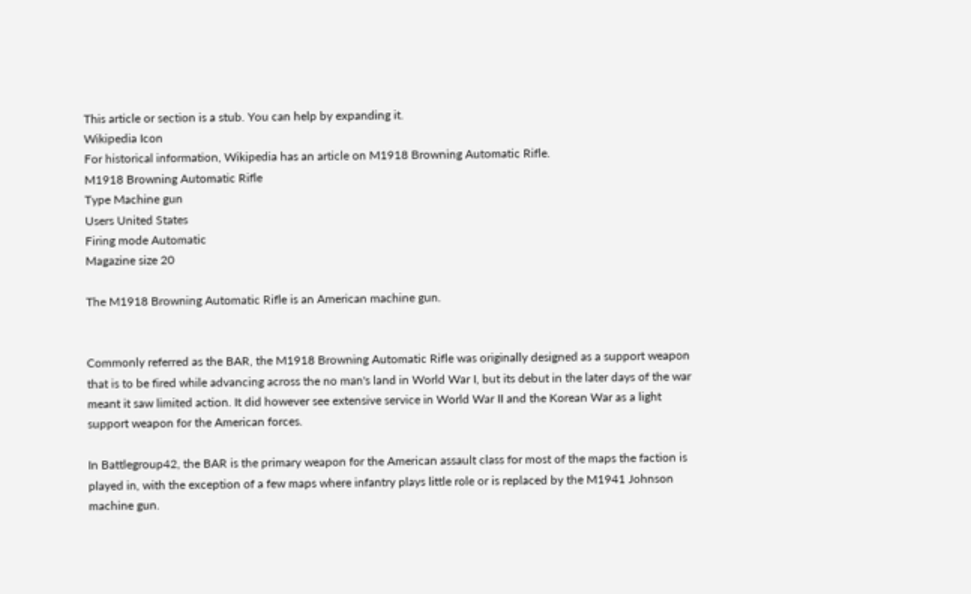This article or section is a stub. You can help by expanding it.
Wikipedia Icon
For historical information, Wikipedia has an article on M1918 Browning Automatic Rifle.
M1918 Browning Automatic Rifle
Type Machine gun
Users United States
Firing mode Automatic
Magazine size 20

The M1918 Browning Automatic Rifle is an American machine gun.


Commonly referred as the BAR, the M1918 Browning Automatic Rifle was originally designed as a support weapon that is to be fired while advancing across the no man's land in World War I, but its debut in the later days of the war meant it saw limited action. It did however see extensive service in World War II and the Korean War as a light support weapon for the American forces.

In Battlegroup42, the BAR is the primary weapon for the American assault class for most of the maps the faction is played in, with the exception of a few maps where infantry plays little role or is replaced by the M1941 Johnson machine gun.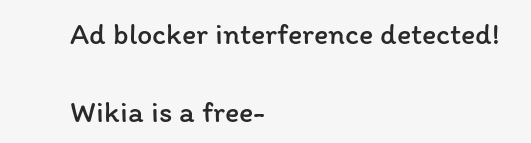Ad blocker interference detected!

Wikia is a free-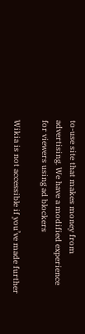to-use site that makes money from advertising. We have a modified experience for viewers using ad blockers

Wikia is not accessible if you’ve made further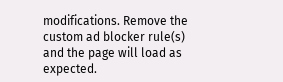modifications. Remove the custom ad blocker rule(s) and the page will load as expected.